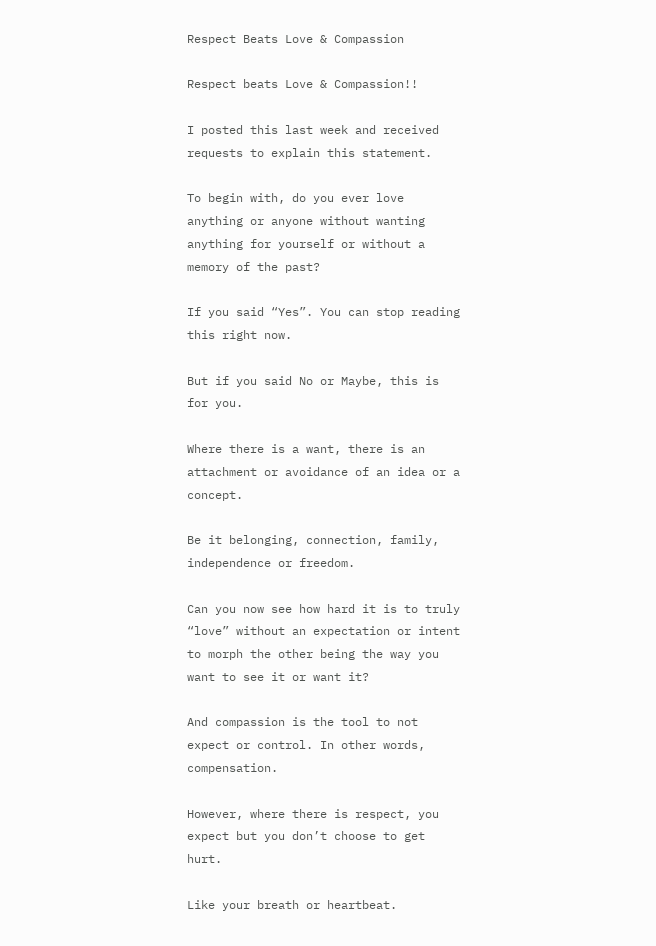Respect Beats Love & Compassion

Respect beats Love & Compassion!!

I posted this last week and received requests to explain this statement.

To begin with, do you ever love anything or anyone without wanting anything for yourself or without a memory of the past?

If you said “Yes”. You can stop reading this right now.

But if you said No or Maybe, this is for you.

Where there is a want, there is an attachment or avoidance of an idea or a concept.

Be it belonging, connection, family, independence or freedom.

Can you now see how hard it is to truly “love” without an expectation or intent to morph the other being the way you want to see it or want it?

And compassion is the tool to not expect or control. In other words, compensation.

However, where there is respect, you expect but you don’t choose to get hurt.

Like your breath or heartbeat.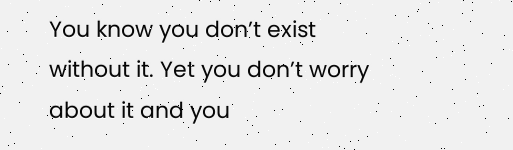You know you don’t exist without it. Yet you don’t worry about it and you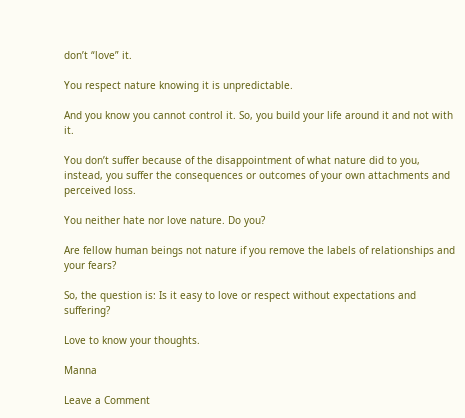don’t “love” it.

You respect nature knowing it is unpredictable.

And you know you cannot control it. So, you build your life around it and not with it.

You don’t suffer because of the disappointment of what nature did to you, instead, you suffer the consequences or outcomes of your own attachments and perceived loss.

You neither hate nor love nature. Do you?

Are fellow human beings not nature if you remove the labels of relationships and your fears?

So, the question is: Is it easy to love or respect without expectations and suffering?

Love to know your thoughts.

Manna

Leave a Comment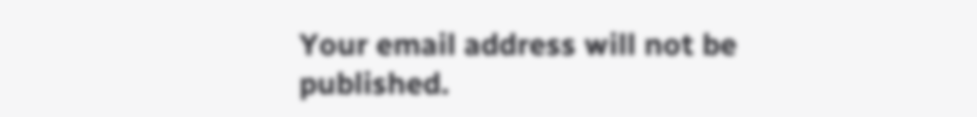Your email address will not be published.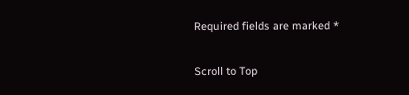Required fields are marked *

Scroll to Top